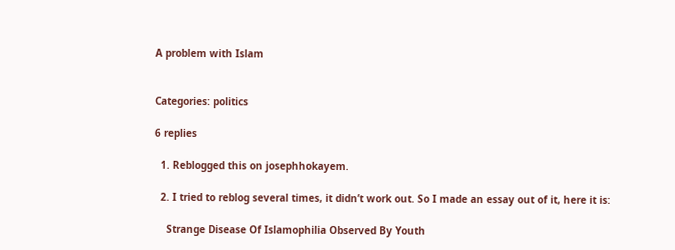A problem with Islam


Categories: politics

6 replies

  1. Reblogged this on josephhokayem.

  2. I tried to reblog several times, it didn’t work out. So I made an essay out of it, here it is:

    Strange Disease Of Islamophilia Observed By Youth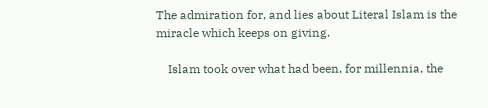The admiration for, and lies about Literal Islam is the miracle which keeps on giving.

    Islam took over what had been, for millennia, the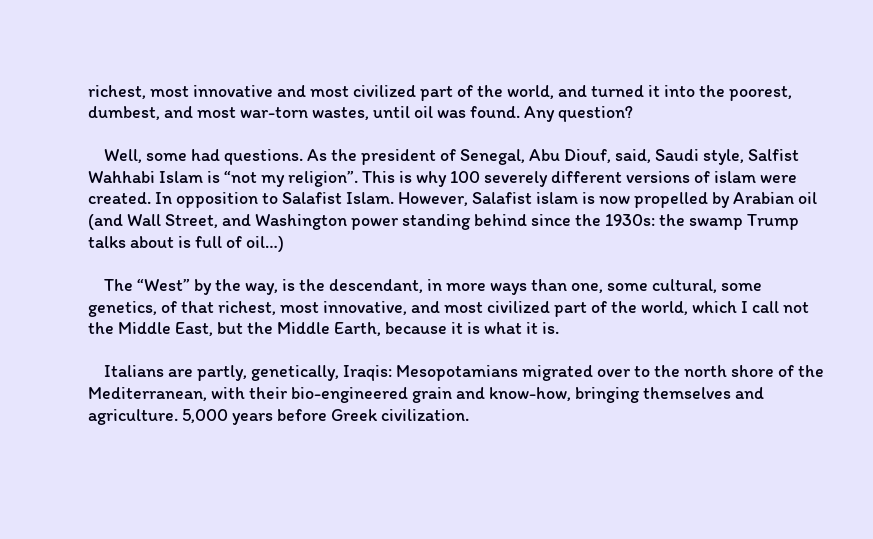richest, most innovative and most civilized part of the world, and turned it into the poorest, dumbest, and most war-torn wastes, until oil was found. Any question?

    Well, some had questions. As the president of Senegal, Abu Diouf, said, Saudi style, Salfist Wahhabi Islam is “not my religion”. This is why 100 severely different versions of islam were created. In opposition to Salafist Islam. However, Salafist islam is now propelled by Arabian oil (and Wall Street, and Washington power standing behind since the 1930s: the swamp Trump talks about is full of oil…)

    The “West” by the way, is the descendant, in more ways than one, some cultural, some genetics, of that richest, most innovative, and most civilized part of the world, which I call not the Middle East, but the Middle Earth, because it is what it is.

    Italians are partly, genetically, Iraqis: Mesopotamians migrated over to the north shore of the Mediterranean, with their bio-engineered grain and know-how, bringing themselves and agriculture. 5,000 years before Greek civilization.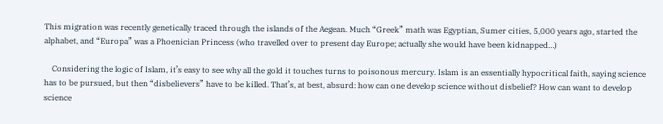This migration was recently genetically traced through the islands of the Aegean. Much “Greek” math was Egyptian, Sumer cities, 5,000 years ago, started the alphabet, and “Europa” was a Phoenician Princess (who travelled over to present day Europe; actually she would have been kidnapped…)

    Considering the logic of Islam, it’s easy to see why all the gold it touches turns to poisonous mercury. Islam is an essentially hypocritical faith, saying science has to be pursued, but then “disbelievers” have to be killed. That’s, at best, absurd: how can one develop science without disbelief? How can want to develop science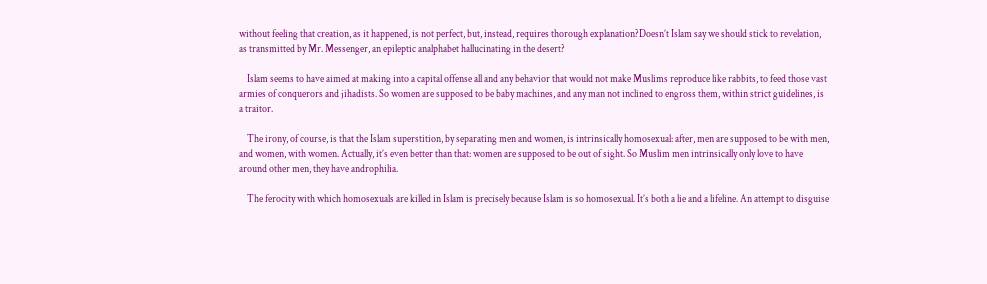without feeling that creation, as it happened, is not perfect, but, instead, requires thorough explanation?Doesn’t Islam say we should stick to revelation, as transmitted by Mr. Messenger, an epileptic analphabet hallucinating in the desert?

    Islam seems to have aimed at making into a capital offense all and any behavior that would not make Muslims reproduce like rabbits, to feed those vast armies of conquerors and jihadists. So women are supposed to be baby machines, and any man not inclined to engross them, within strict guidelines, is a traitor.

    The irony, of course, is that the Islam superstition, by separating men and women, is intrinsically homosexual: after, men are supposed to be with men, and women, with women. Actually, it’s even better than that: women are supposed to be out of sight. So Muslim men intrinsically only love to have around other men, they have androphilia.

    The ferocity with which homosexuals are killed in Islam is precisely because Islam is so homosexual. It’s both a lie and a lifeline. An attempt to disguise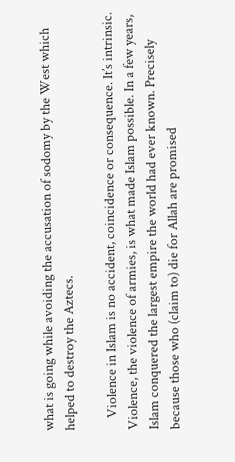what is going while avoiding the accusation of sodomy by the West which helped to destroy the Aztecs.

    Violence in Islam is no accident, coincidence or consequence. It’s intrinsic. Violence, the violence of armies, is what made Islam possible. In a few years, Islam conquered the largest empire the world had ever known. Precisely because those who (claim to) die for Allah are promised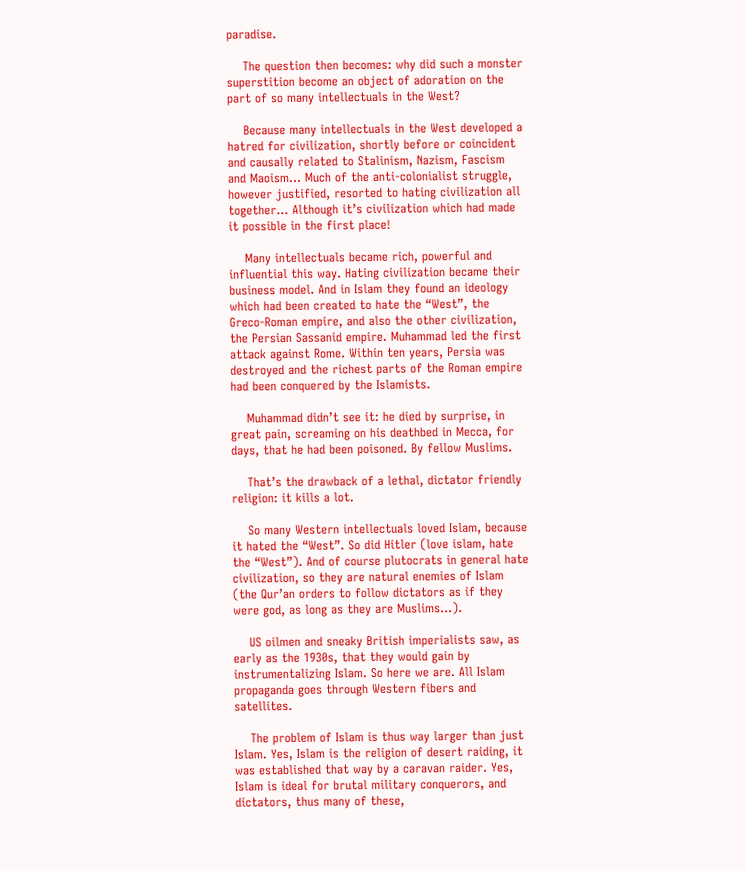paradise.

    The question then becomes: why did such a monster superstition become an object of adoration on the part of so many intellectuals in the West?

    Because many intellectuals in the West developed a hatred for civilization, shortly before or coincident and causally related to Stalinism, Nazism, Fascism and Maoism… Much of the anti-colonialist struggle, however justified, resorted to hating civilization all together… Although it’s civilization which had made it possible in the first place!

    Many intellectuals became rich, powerful and influential this way. Hating civilization became their business model. And in Islam they found an ideology which had been created to hate the “West”, the Greco-Roman empire, and also the other civilization, the Persian Sassanid empire. Muhammad led the first attack against Rome. Within ten years, Persia was destroyed and the richest parts of the Roman empire had been conquered by the Islamists.

    Muhammad didn’t see it: he died by surprise, in great pain, screaming on his deathbed in Mecca, for days, that he had been poisoned. By fellow Muslims.

    That’s the drawback of a lethal, dictator friendly religion: it kills a lot.

    So many Western intellectuals loved Islam, because it hated the “West”. So did Hitler (love islam, hate the “West”). And of course plutocrats in general hate civilization, so they are natural enemies of Islam (the Qur’an orders to follow dictators as if they were god, as long as they are Muslims…).

    US oilmen and sneaky British imperialists saw, as early as the 1930s, that they would gain by instrumentalizing Islam. So here we are. All Islam propaganda goes through Western fibers and satellites.

    The problem of Islam is thus way larger than just Islam. Yes, Islam is the religion of desert raiding, it was established that way by a caravan raider. Yes, Islam is ideal for brutal military conquerors, and dictators, thus many of these,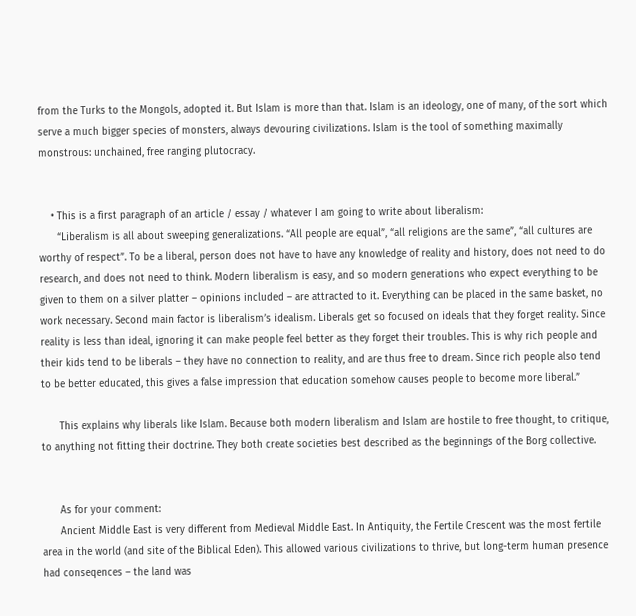from the Turks to the Mongols, adopted it. But Islam is more than that. Islam is an ideology, one of many, of the sort which serve a much bigger species of monsters, always devouring civilizations. Islam is the tool of something maximally monstrous: unchained, free ranging plutocracy.


    • This is a first paragraph of an article / essay / whatever I am going to write about liberalism:
      “Liberalism is all about sweeping generalizations. “All people are equal”, “all religions are the same”, “all cultures are worthy of respect”. To be a liberal, person does not have to have any knowledge of reality and history, does not need to do research, and does not need to think. Modern liberalism is easy, and so modern generations who expect everything to be given to them on a silver platter – opinions included – are attracted to it. Everything can be placed in the same basket, no work necessary. Second main factor is liberalism’s idealism. Liberals get so focused on ideals that they forget reality. Since reality is less than ideal, ignoring it can make people feel better as they forget their troubles. This is why rich people and their kids tend to be liberals – they have no connection to reality, and are thus free to dream. Since rich people also tend to be better educated, this gives a false impression that education somehow causes people to become more liberal.”

      This explains why liberals like Islam. Because both modern liberalism and Islam are hostile to free thought, to critique, to anything not fitting their doctrine. They both create societies best described as the beginnings of the Borg collective.


      As for your comment:
      Ancient Middle East is very different from Medieval Middle East. In Antiquity, the Fertile Crescent was the most fertile area in the world (and site of the Biblical Eden). This allowed various civilizations to thrive, but long-term human presence had conseqences – the land was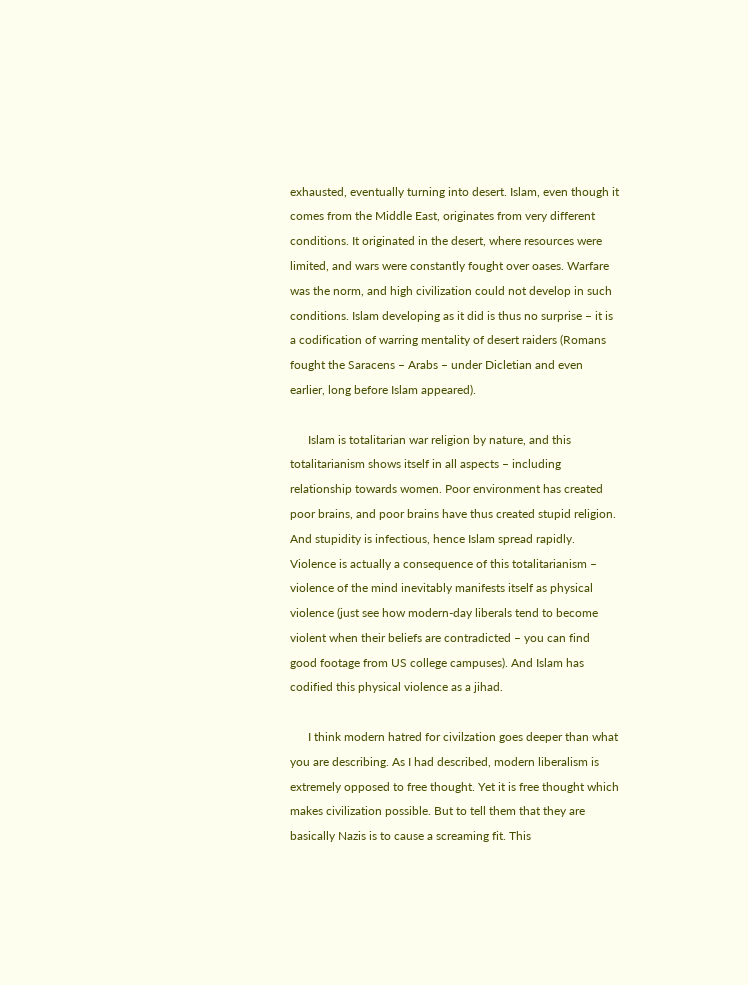exhausted, eventually turning into desert. Islam, even though it comes from the Middle East, originates from very different conditions. It originated in the desert, where resources were limited, and wars were constantly fought over oases. Warfare was the norm, and high civilization could not develop in such conditions. Islam developing as it did is thus no surprise – it is a codification of warring mentality of desert raiders (Romans fought the Saracens – Arabs – under Dicletian and even earlier, long before Islam appeared).

      Islam is totalitarian war religion by nature, and this totalitarianism shows itself in all aspects – including relationship towards women. Poor environment has created poor brains, and poor brains have thus created stupid religion. And stupidity is infectious, hence Islam spread rapidly. Violence is actually a consequence of this totalitarianism – violence of the mind inevitably manifests itself as physical violence (just see how modern-day liberals tend to become violent when their beliefs are contradicted – you can find good footage from US college campuses). And Islam has codified this physical violence as a jihad.

      I think modern hatred for civilzation goes deeper than what you are describing. As I had described, modern liberalism is extremely opposed to free thought. Yet it is free thought which makes civilization possible. But to tell them that they are basically Nazis is to cause a screaming fit. This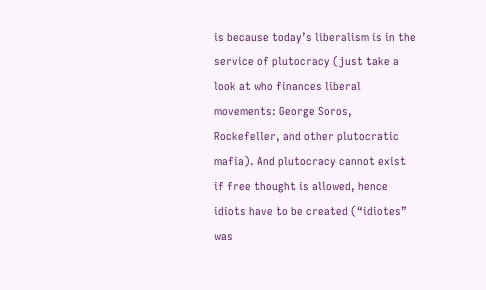is because today’s liberalism is in the service of plutocracy (just take a look at who finances liberal movements: George Soros, Rockefeller, and other plutocratic mafia). And plutocracy cannot exist if free thought is allowed, hence idiots have to be created (“idiotes” was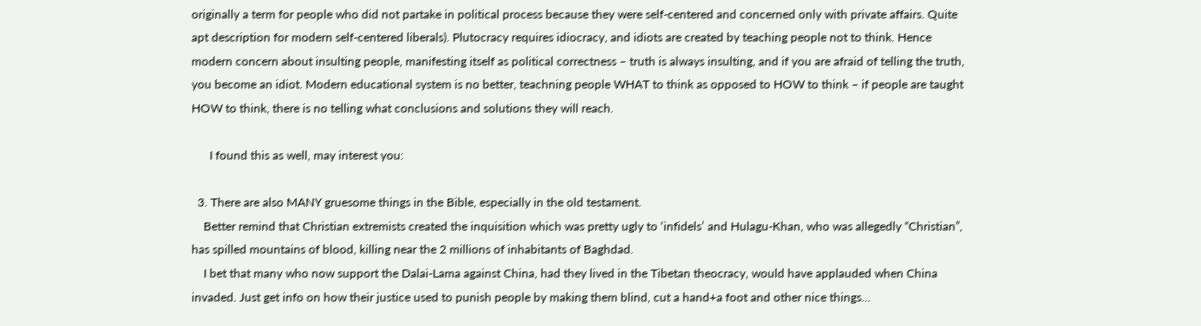originally a term for people who did not partake in political process because they were self-centered and concerned only with private affairs. Quite apt description for modern self-centered liberals). Plutocracy requires idiocracy, and idiots are created by teaching people not to think. Hence modern concern about insulting people, manifesting itself as political correctness – truth is always insulting, and if you are afraid of telling the truth, you become an idiot. Modern educational system is no better, teachning people WHAT to think as opposed to HOW to think – if people are taught HOW to think, there is no telling what conclusions and solutions they will reach.

      I found this as well, may interest you:

  3. There are also MANY gruesome things in the Bible, especially in the old testament.
    Better remind that Christian extremists created the inquisition which was pretty ugly to ‘infidels’ and Hulagu-Khan, who was allegedly “Christian”, has spilled mountains of blood, killing near the 2 millions of inhabitants of Baghdad.
    I bet that many who now support the Dalai-Lama against China, had they lived in the Tibetan theocracy, would have applauded when China invaded. Just get info on how their justice used to punish people by making them blind, cut a hand+a foot and other nice things…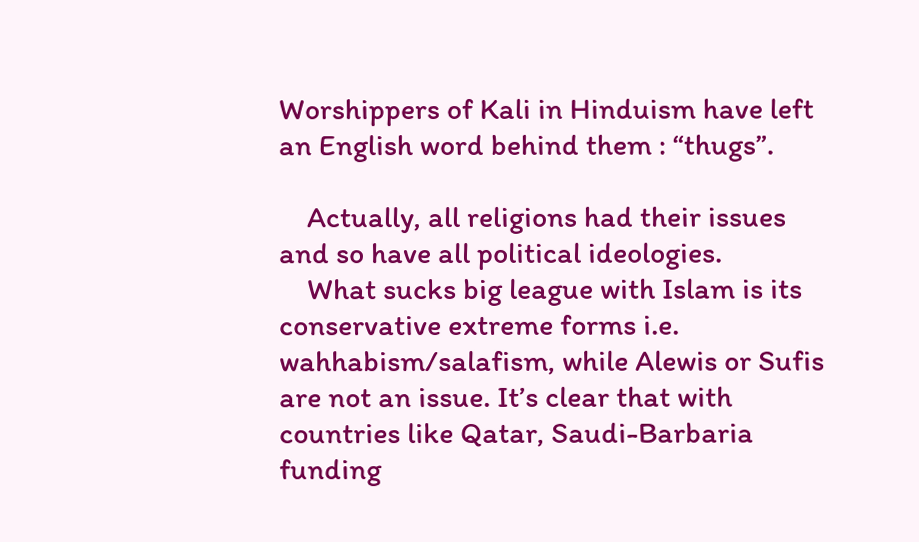Worshippers of Kali in Hinduism have left an English word behind them : “thugs”.

    Actually, all religions had their issues and so have all political ideologies.
    What sucks big league with Islam is its conservative extreme forms i.e. wahhabism/salafism, while Alewis or Sufis are not an issue. It’s clear that with countries like Qatar, Saudi-Barbaria funding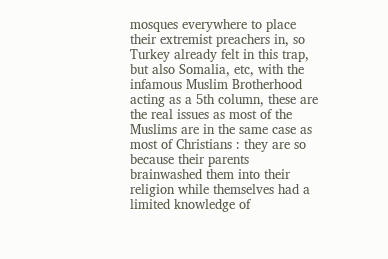mosques everywhere to place their extremist preachers in, so Turkey already felt in this trap, but also Somalia, etc, with the infamous Muslim Brotherhood acting as a 5th column, these are the real issues as most of the Muslims are in the same case as most of Christians : they are so because their parents brainwashed them into their religion while themselves had a limited knowledge of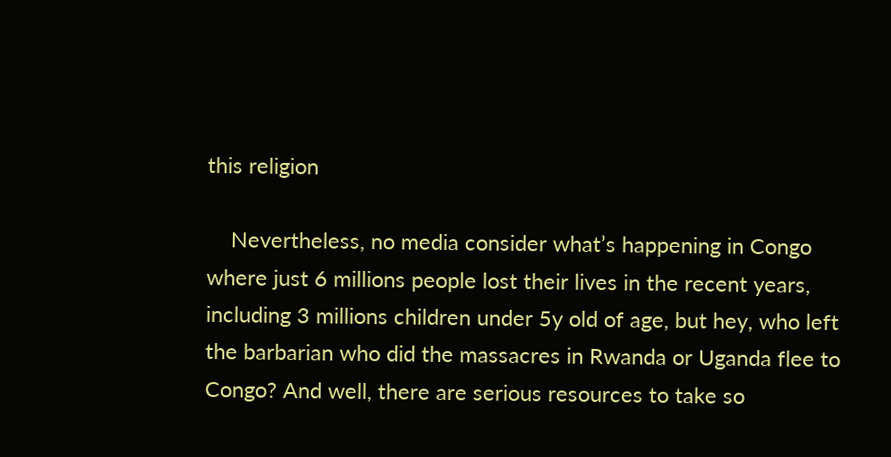this religion

    Nevertheless, no media consider what’s happening in Congo where just 6 millions people lost their lives in the recent years, including 3 millions children under 5y old of age, but hey, who left the barbarian who did the massacres in Rwanda or Uganda flee to Congo? And well, there are serious resources to take so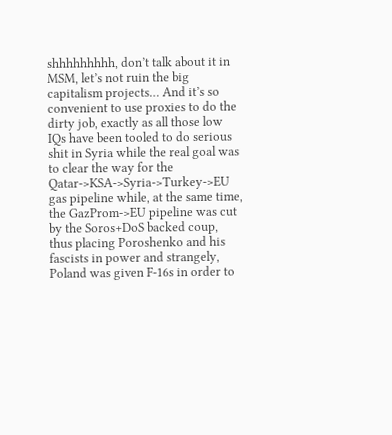shhhhhhhhh, don’t talk about it in MSM, let’s not ruin the big capitalism projects… And it’s so convenient to use proxies to do the dirty job, exactly as all those low IQs have been tooled to do serious shit in Syria while the real goal was to clear the way for the Qatar->KSA->Syria->Turkey->EU gas pipeline while, at the same time, the GazProm->EU pipeline was cut by the Soros+DoS backed coup, thus placing Poroshenko and his fascists in power and strangely, Poland was given F-16s in order to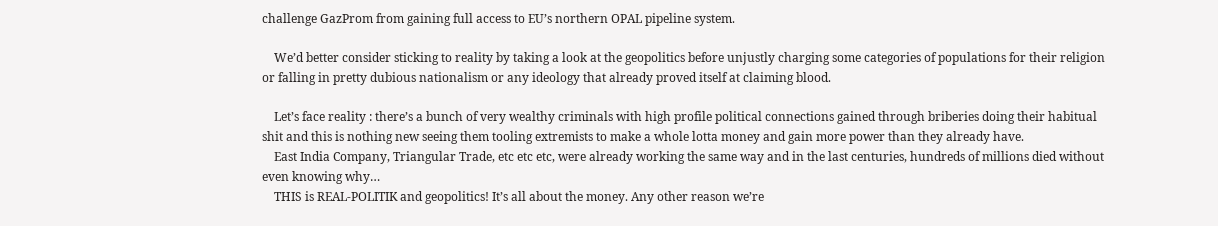challenge GazProm from gaining full access to EU’s northern OPAL pipeline system.

    We’d better consider sticking to reality by taking a look at the geopolitics before unjustly charging some categories of populations for their religion or falling in pretty dubious nationalism or any ideology that already proved itself at claiming blood.

    Let’s face reality : there’s a bunch of very wealthy criminals with high profile political connections gained through briberies doing their habitual shit and this is nothing new seeing them tooling extremists to make a whole lotta money and gain more power than they already have.
    East India Company, Triangular Trade, etc etc etc, were already working the same way and in the last centuries, hundreds of millions died without even knowing why…
    THIS is REAL-POLITIK and geopolitics! It’s all about the money. Any other reason we’re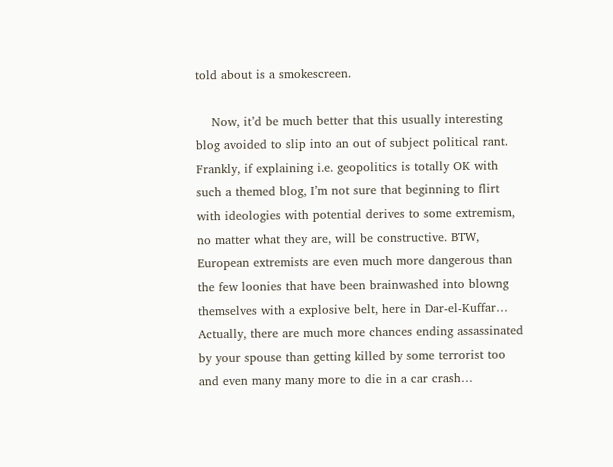told about is a smokescreen.

    Now, it’d be much better that this usually interesting blog avoided to slip into an out of subject political rant. Frankly, if explaining i.e. geopolitics is totally OK with such a themed blog, I’m not sure that beginning to flirt with ideologies with potential derives to some extremism, no matter what they are, will be constructive. BTW, European extremists are even much more dangerous than the few loonies that have been brainwashed into blowng themselves with a explosive belt, here in Dar-el-Kuffar… Actually, there are much more chances ending assassinated by your spouse than getting killed by some terrorist too and even many many more to die in a car crash…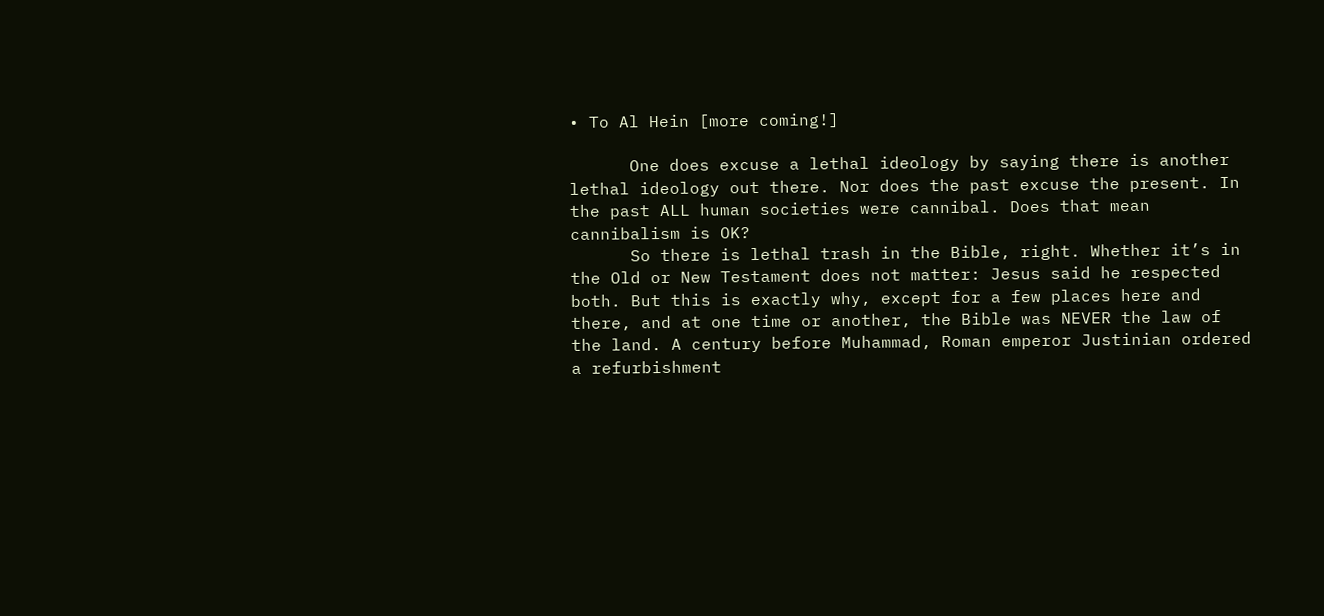• To Al Hein [more coming!]

      One does excuse a lethal ideology by saying there is another lethal ideology out there. Nor does the past excuse the present. In the past ALL human societies were cannibal. Does that mean cannibalism is OK?
      So there is lethal trash in the Bible, right. Whether it’s in the Old or New Testament does not matter: Jesus said he respected both. But this is exactly why, except for a few places here and there, and at one time or another, the Bible was NEVER the law of the land. A century before Muhammad, Roman emperor Justinian ordered a refurbishment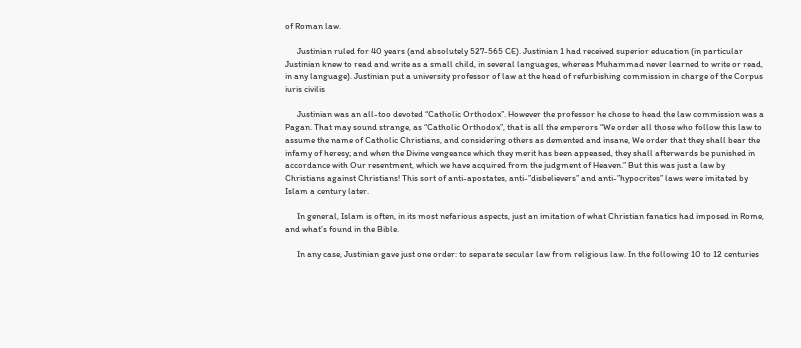of Roman law.

      Justinian ruled for 40 years (and absolutely 527-565 CE). Justinian 1 had received superior education (in particular Justinian knew to read and write as a small child, in several languages, whereas Muhammad never learned to write or read, in any language). Justinian put a university professor of law at the head of refurbishing commission in charge of the Corpus iuris civilis

      Justinian was an all-too devoted “Catholic Orthodox”. However the professor he chose to head the law commission was a Pagan. That may sound strange, as “Catholic Orthodox”, that is all the emperors “We order all those who follow this law to assume the name of Catholic Christians, and considering others as demented and insane, We order that they shall bear the infamy of heresy; and when the Divine vengeance which they merit has been appeased, they shall afterwards be punished in accordance with Our resentment, which we have acquired from the judgment of Heaven.” But this was just a law by Christians against Christians! This sort of anti-apostates, anti-”disbelievers” and anti-”hypocrites” laws were imitated by Islam a century later.

      In general, Islam is often, in its most nefarious aspects, just an imitation of what Christian fanatics had imposed in Rome, and what’s found in the Bible.

      In any case, Justinian gave just one order: to separate secular law from religious law. In the following 10 to 12 centuries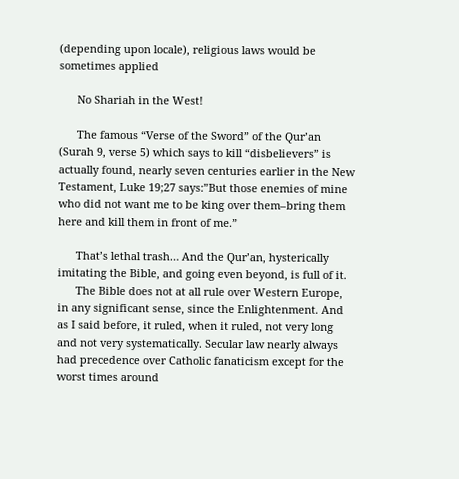(depending upon locale), religious laws would be sometimes applied

      No Shariah in the West!

      The famous “Verse of the Sword” of the Qur’an (Surah 9, verse 5) which says to kill “disbelievers” is actually found, nearly seven centuries earlier in the New Testament, Luke 19;27 says:”But those enemies of mine who did not want me to be king over them–bring them here and kill them in front of me.”

      That’s lethal trash… And the Qur’an, hysterically imitating the Bible, and going even beyond, is full of it.
      The Bible does not at all rule over Western Europe, in any significant sense, since the Enlightenment. And as I said before, it ruled, when it ruled, not very long and not very systematically. Secular law nearly always had precedence over Catholic fanaticism except for the worst times around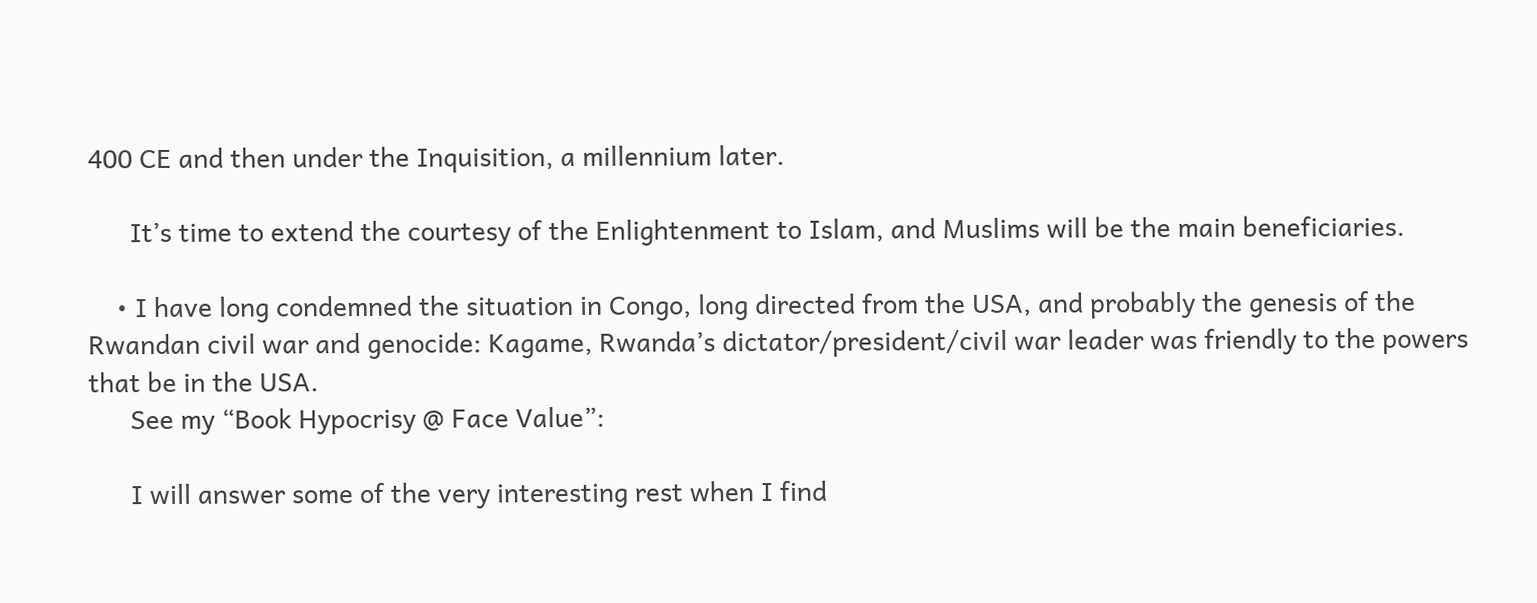400 CE and then under the Inquisition, a millennium later.

      It’s time to extend the courtesy of the Enlightenment to Islam, and Muslims will be the main beneficiaries.

    • I have long condemned the situation in Congo, long directed from the USA, and probably the genesis of the Rwandan civil war and genocide: Kagame, Rwanda’s dictator/president/civil war leader was friendly to the powers that be in the USA.
      See my “Book Hypocrisy @ Face Value”:

      I will answer some of the very interesting rest when I find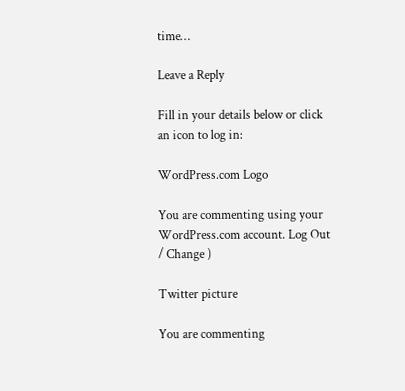time…

Leave a Reply

Fill in your details below or click an icon to log in:

WordPress.com Logo

You are commenting using your WordPress.com account. Log Out / Change )

Twitter picture

You are commenting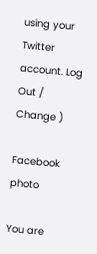using your Twitter account. Log Out / Change )

Facebook photo

You are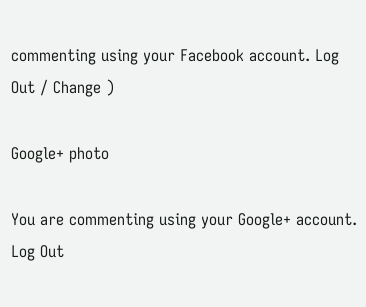commenting using your Facebook account. Log Out / Change )

Google+ photo

You are commenting using your Google+ account. Log Out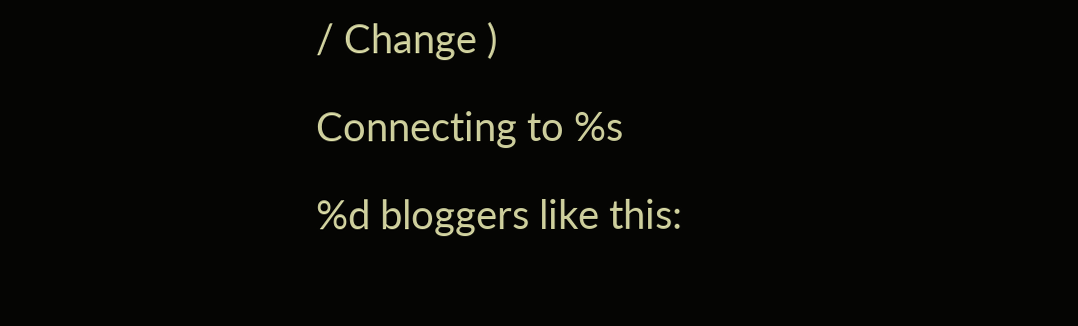/ Change )

Connecting to %s

%d bloggers like this: